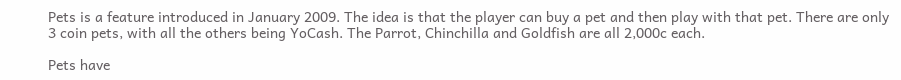Pets is a feature introduced in January 2009. The idea is that the player can buy a pet and then play with that pet. There are only 3 coin pets, with all the others being YoCash. The Parrot, Chinchilla and Goldfish are all 2,000c each.

Pets have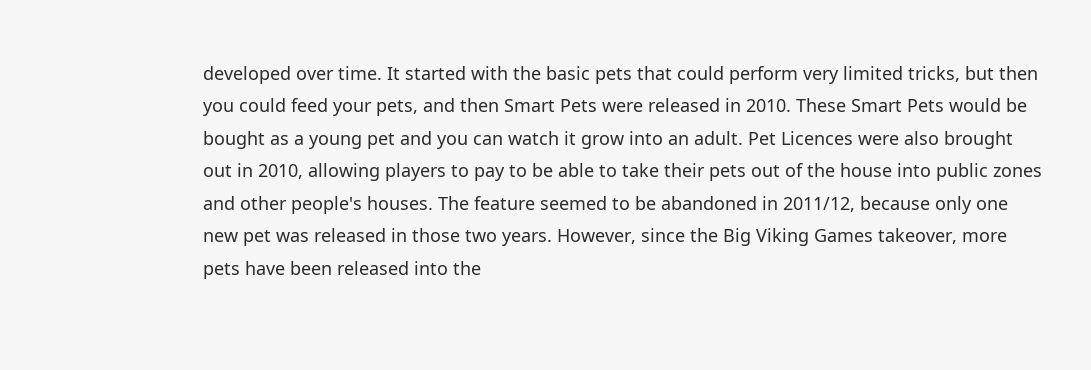developed over time. It started with the basic pets that could perform very limited tricks, but then you could feed your pets, and then Smart Pets were released in 2010. These Smart Pets would be bought as a young pet and you can watch it grow into an adult. Pet Licences were also brought out in 2010, allowing players to pay to be able to take their pets out of the house into public zones and other people's houses. The feature seemed to be abandoned in 2011/12, because only one new pet was released in those two years. However, since the Big Viking Games takeover, more pets have been released into the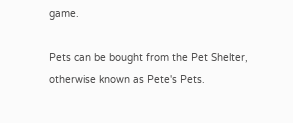game.

Pets can be bought from the Pet Shelter, otherwise known as Pete's Pets.